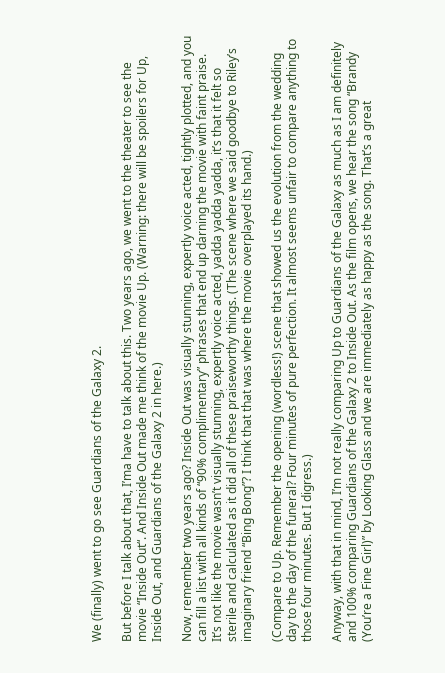We (finally) went to go see Guardians of the Galaxy 2.

But before I talk about that, I’ma have to talk about this. Two years ago, we went to the theater to see the movie “Inside Out“. And Inside Out made me think of the movie Up. (Warning: there will be spoilers for Up, Inside Out, and Guardians of the Galaxy 2 in here.)

Now, remember two years ago? Inside Out was visually stunning, expertly voice acted, tightly plotted, and you can fill a list with all kinds of “90% complimentary” phrases that end up darning the movie with faint praise. It’s not like the movie wasn’t visually stunning, expertly voice acted, yadda yadda yadda, it’s that it felt so sterile and calculated as it did all of these praiseworthy things. (The scene where we said goodbye to Riley’s imaginary friend “Bing Bong”? I think that that was where the movie overplayed its hand.)

(Compare to Up. Remember the opening (wordless!) scene that showed us the evolution from the wedding day to the day of the funeral? Four minutes of pure perfection. It almost seems unfair to compare anything to those four minutes. But I digress.)

Anyway, with that in mind, I’m not really comparing Up to Guardians of the Galaxy as much as I am definitely and 100% comparing Guardians of the Galaxy 2 to Inside Out. As the film opens, we hear the song “Brandy (You’re a Fine Girl)” by Looking Glass and we are immediately as happy as the song. That’s a great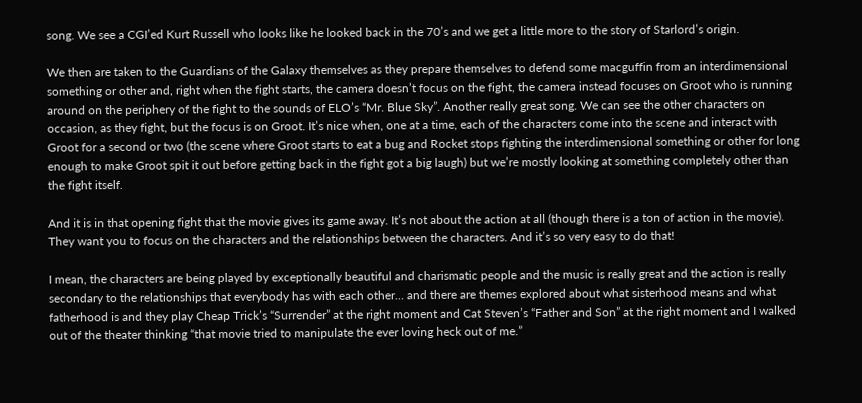song. We see a CGI’ed Kurt Russell who looks like he looked back in the 70’s and we get a little more to the story of Starlord’s origin.

We then are taken to the Guardians of the Galaxy themselves as they prepare themselves to defend some macguffin from an interdimensional something or other and, right when the fight starts, the camera doesn’t focus on the fight, the camera instead focuses on Groot who is running around on the periphery of the fight to the sounds of ELO’s “Mr. Blue Sky”. Another really great song. We can see the other characters on occasion, as they fight, but the focus is on Groot. It’s nice when, one at a time, each of the characters come into the scene and interact with Groot for a second or two (the scene where Groot starts to eat a bug and Rocket stops fighting the interdimensional something or other for long enough to make Groot spit it out before getting back in the fight got a big laugh) but we’re mostly looking at something completely other than the fight itself.

And it is in that opening fight that the movie gives its game away. It’s not about the action at all (though there is a ton of action in the movie). They want you to focus on the characters and the relationships between the characters. And it’s so very easy to do that!

I mean, the characters are being played by exceptionally beautiful and charismatic people and the music is really great and the action is really secondary to the relationships that everybody has with each other… and there are themes explored about what sisterhood means and what fatherhood is and they play Cheap Trick’s “Surrender” at the right moment and Cat Steven’s “Father and Son” at the right moment and I walked out of the theater thinking “that movie tried to manipulate the ever loving heck out of me.”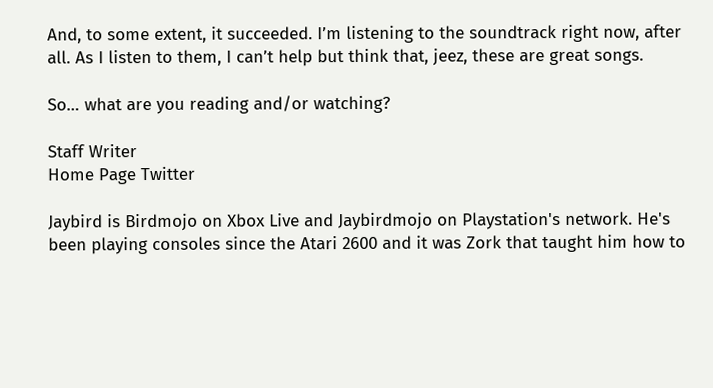And, to some extent, it succeeded. I’m listening to the soundtrack right now, after all. As I listen to them, I can’t help but think that, jeez, these are great songs.

So… what are you reading and/or watching?

Staff Writer
Home Page Twitter

Jaybird is Birdmojo on Xbox Live and Jaybirdmojo on Playstation's network. He's been playing consoles since the Atari 2600 and it was Zork that taught him how to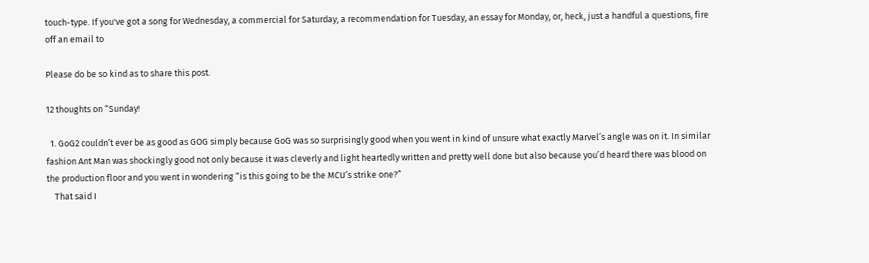touch-type. If you've got a song for Wednesday, a commercial for Saturday, a recommendation for Tuesday, an essay for Monday, or, heck, just a handful a questions, fire off an email to

Please do be so kind as to share this post.

12 thoughts on “Sunday!

  1. GoG2 couldn’t ever be as good as GOG simply because GoG was so surprisingly good when you went in kind of unsure what exactly Marvel’s angle was on it. In similar fashion Ant Man was shockingly good not only because it was cleverly and light heartedly written and pretty well done but also because you’d heard there was blood on the production floor and you went in wondering “is this going to be the MCU’s strike one?”
    That said I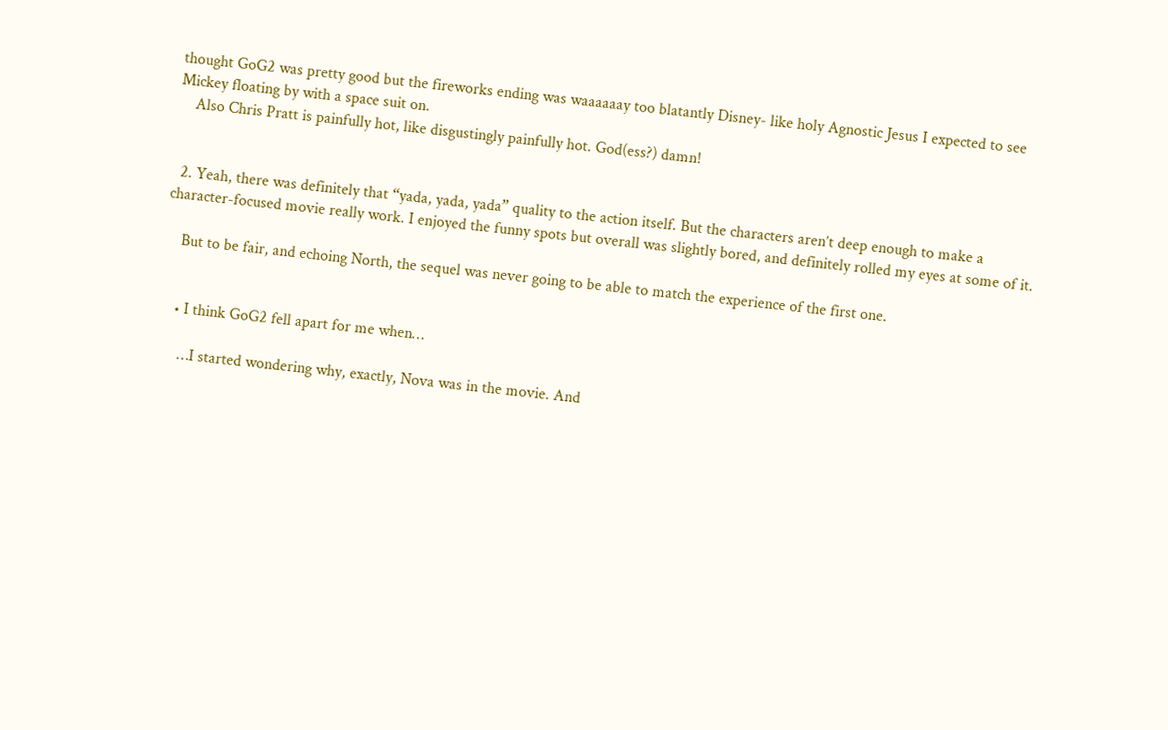thought GoG2 was pretty good but the fireworks ending was waaaaaay too blatantly Disney- like holy Agnostic Jesus I expected to see Mickey floating by with a space suit on.
    Also Chris Pratt is painfully hot, like disgustingly painfully hot. God(ess?) damn!


  2. Yeah, there was definitely that “yada, yada, yada” quality to the action itself. But the characters aren’t deep enough to make a character-focused movie really work. I enjoyed the funny spots but overall was slightly bored, and definitely rolled my eyes at some of it.

    But to be fair, and echoing North, the sequel was never going to be able to match the experience of the first one.


    • I think GoG2 fell apart for me when…

      …I started wondering why, exactly, Nova was in the movie. And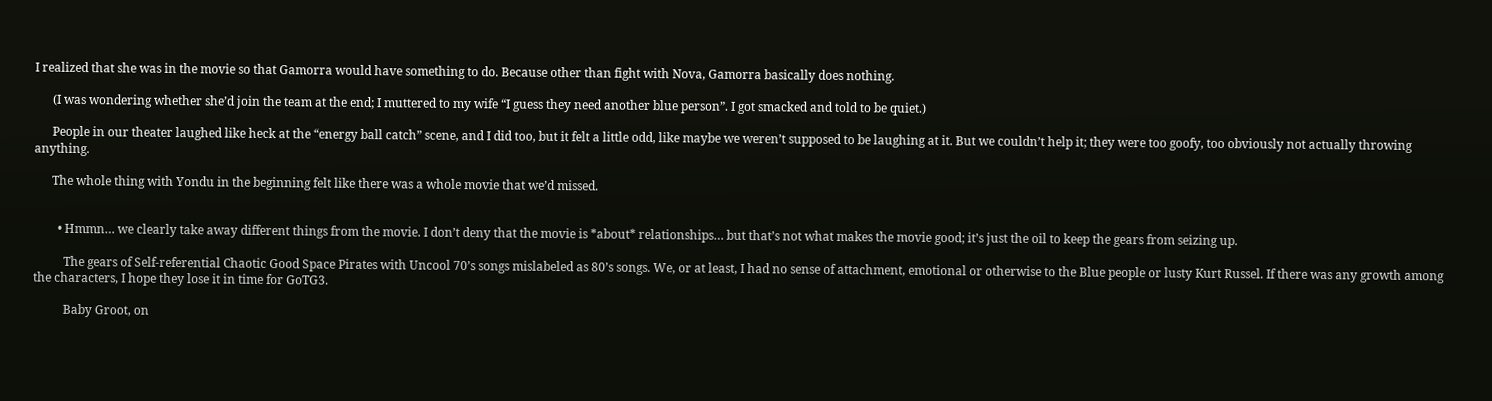I realized that she was in the movie so that Gamorra would have something to do. Because other than fight with Nova, Gamorra basically does nothing.

      (I was wondering whether she’d join the team at the end; I muttered to my wife “I guess they need another blue person”. I got smacked and told to be quiet.)

      People in our theater laughed like heck at the “energy ball catch” scene, and I did too, but it felt a little odd, like maybe we weren’t supposed to be laughing at it. But we couldn’t help it; they were too goofy, too obviously not actually throwing anything.

      The whole thing with Yondu in the beginning felt like there was a whole movie that we’d missed.


        • Hmmn… we clearly take away different things from the movie. I don’t deny that the movie is *about* relationships… but that’s not what makes the movie good; it’s just the oil to keep the gears from seizing up.

          The gears of Self-referential Chaotic Good Space Pirates with Uncool 70’s songs mislabeled as 80’s songs. We, or at least, I had no sense of attachment, emotional or otherwise to the Blue people or lusty Kurt Russel. If there was any growth among the characters, I hope they lose it in time for GoTG3.

          Baby Groot, on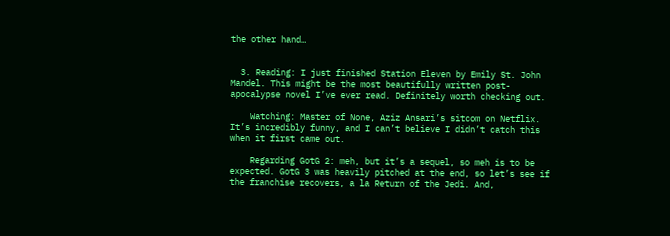the other hand…


  3. Reading: I just finished Station Eleven by Emily St. John Mandel. This might be the most beautifully written post-apocalypse novel I’ve ever read. Definitely worth checking out.

    Watching: Master of None, Aziz Ansari’s sitcom on Netflix. It’s incredibly funny, and I can’t believe I didn’t catch this when it first came out.

    Regarding GotG 2: meh, but it’s a sequel, so meh is to be expected. GotG 3 was heavily pitched at the end, so let’s see if the franchise recovers, a la Return of the Jedi. And,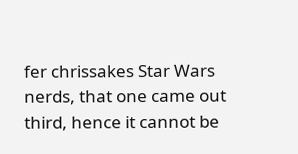fer chrissakes Star Wars nerds, that one came out third, hence it cannot be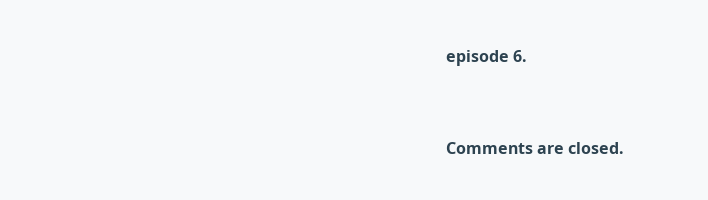episode 6.


Comments are closed.